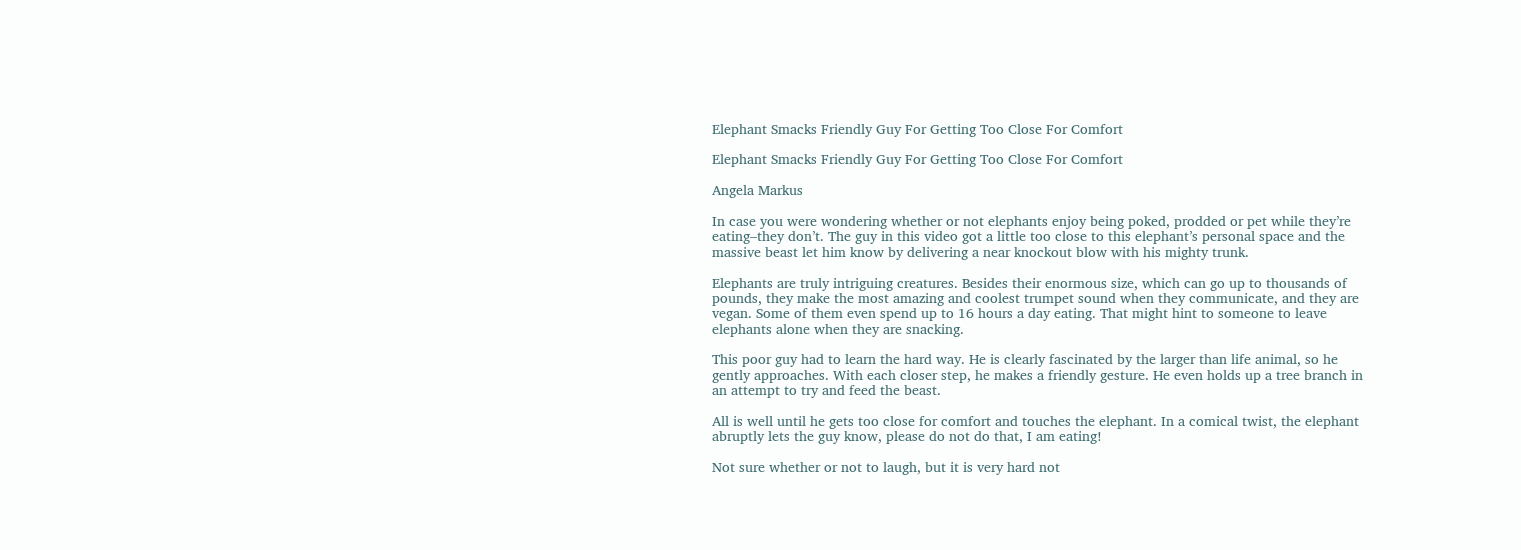Elephant Smacks Friendly Guy For Getting Too Close For Comfort

Elephant Smacks Friendly Guy For Getting Too Close For Comfort

Angela Markus

In case you were wondering whether or not elephants enjoy being poked, prodded or pet while they’re eating–they don’t. The guy in this video got a little too close to this elephant’s personal space and the massive beast let him know by delivering a near knockout blow with his mighty trunk.

Elephants are truly intriguing creatures. Besides their enormous size, which can go up to thousands of pounds, they make the most amazing and coolest trumpet sound when they communicate, and they are vegan. Some of them even spend up to 16 hours a day eating. That might hint to someone to leave elephants alone when they are snacking.

This poor guy had to learn the hard way. He is clearly fascinated by the larger than life animal, so he gently approaches. With each closer step, he makes a friendly gesture. He even holds up a tree branch in an attempt to try and feed the beast.

All is well until he gets too close for comfort and touches the elephant. In a comical twist, the elephant abruptly lets the guy know, please do not do that, I am eating!

Not sure whether or not to laugh, but it is very hard not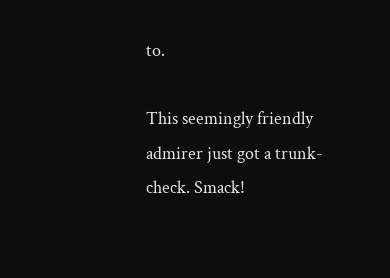to.

This seemingly friendly admirer just got a trunk-check. Smack!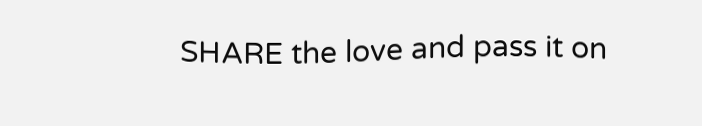SHARE the love and pass it on